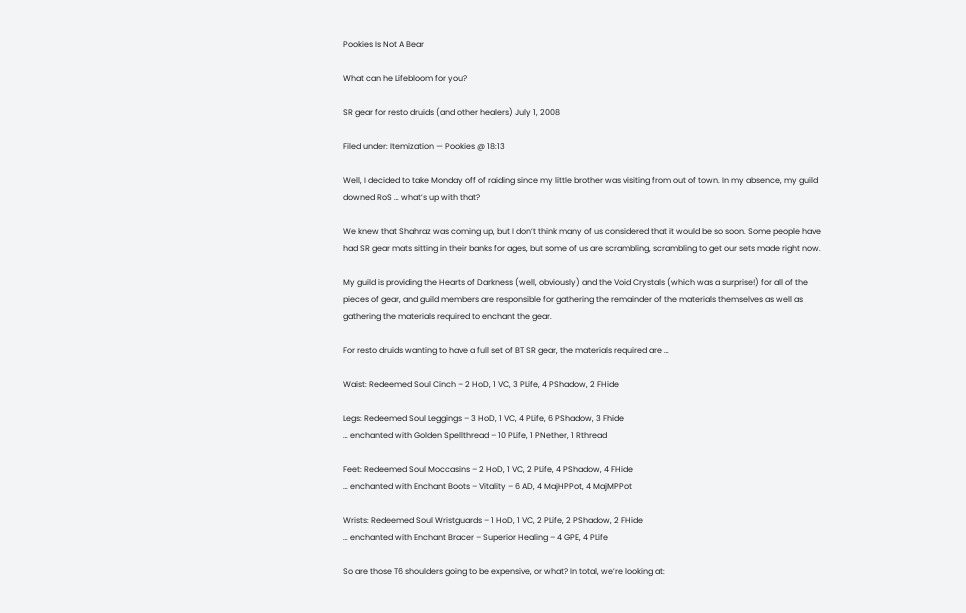Pookies Is Not A Bear

What can he Lifebloom for you?

SR gear for resto druids (and other healers) July 1, 2008

Filed under: Itemization — Pookies @ 18:13

Well, I decided to take Monday off of raiding since my little brother was visiting from out of town. In my absence, my guild downed RoS … what’s up with that?

We knew that Shahraz was coming up, but I don’t think many of us considered that it would be so soon. Some people have had SR gear mats sitting in their banks for ages, but some of us are scrambling, scrambling to get our sets made right now.

My guild is providing the Hearts of Darkness (well, obviously) and the Void Crystals (which was a surprise!) for all of the pieces of gear, and guild members are responsible for gathering the remainder of the materials themselves as well as gathering the materials required to enchant the gear.

For resto druids wanting to have a full set of BT SR gear, the materials required are …

Waist: Redeemed Soul Cinch – 2 HoD, 1 VC, 3 PLife, 4 PShadow, 2 FHide

Legs: Redeemed Soul Leggings – 3 HoD, 1 VC, 4 PLife, 6 PShadow, 3 Fhide
… enchanted with Golden Spellthread – 10 PLife, 1 PNether, 1 Rthread

Feet: Redeemed Soul Moccasins – 2 HoD, 1 VC, 2 PLife, 4 PShadow, 4 FHide
… enchanted with Enchant Boots – Vitality – 6 AD, 4 MajHPPot, 4 MajMPPot

Wrists: Redeemed Soul Wristguards – 1 HoD, 1 VC, 2 PLife, 2 PShadow, 2 FHide
… enchanted with Enchant Bracer – Superior Healing – 4 GPE, 4 PLife

So are those T6 shoulders going to be expensive, or what? In total, we’re looking at: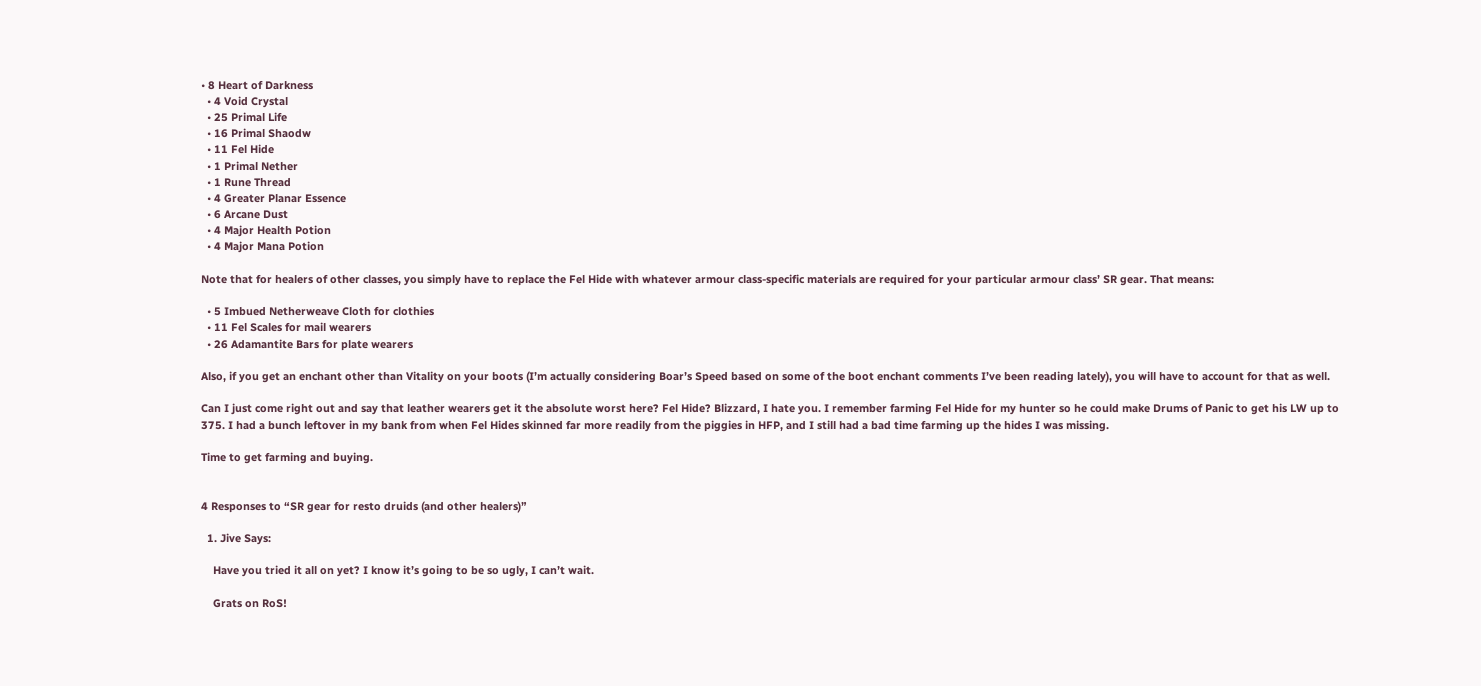• 8 Heart of Darkness
  • 4 Void Crystal
  • 25 Primal Life
  • 16 Primal Shaodw
  • 11 Fel Hide
  • 1 Primal Nether
  • 1 Rune Thread
  • 4 Greater Planar Essence
  • 6 Arcane Dust
  • 4 Major Health Potion
  • 4 Major Mana Potion

Note that for healers of other classes, you simply have to replace the Fel Hide with whatever armour class-specific materials are required for your particular armour class’ SR gear. That means:

  • 5 Imbued Netherweave Cloth for clothies
  • 11 Fel Scales for mail wearers
  • 26 Adamantite Bars for plate wearers

Also, if you get an enchant other than Vitality on your boots (I’m actually considering Boar’s Speed based on some of the boot enchant comments I’ve been reading lately), you will have to account for that as well.

Can I just come right out and say that leather wearers get it the absolute worst here? Fel Hide? Blizzard, I hate you. I remember farming Fel Hide for my hunter so he could make Drums of Panic to get his LW up to 375. I had a bunch leftover in my bank from when Fel Hides skinned far more readily from the piggies in HFP, and I still had a bad time farming up the hides I was missing.

Time to get farming and buying.


4 Responses to “SR gear for resto druids (and other healers)”

  1. Jive Says:

    Have you tried it all on yet? I know it’s going to be so ugly, I can’t wait.

    Grats on RoS!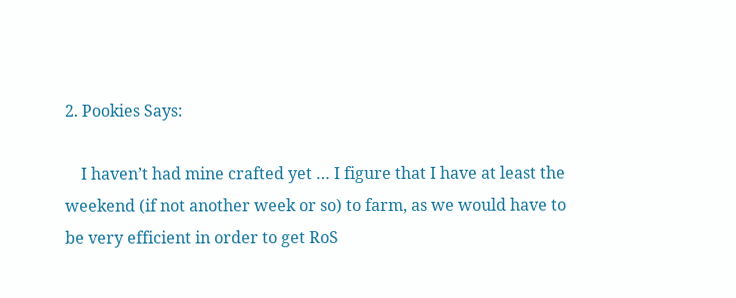2. Pookies Says:

    I haven’t had mine crafted yet … I figure that I have at least the weekend (if not another week or so) to farm, as we would have to be very efficient in order to get RoS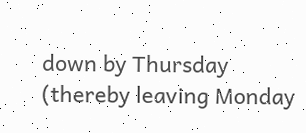down by Thursday (thereby leaving Monday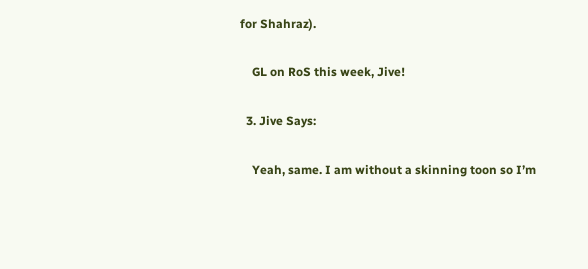for Shahraz).

    GL on RoS this week, Jive!

  3. Jive Says:

    Yeah, same. I am without a skinning toon so I’m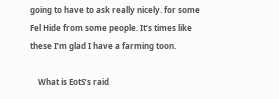going to have to ask really nicely. for some Fel Hide from some people. It’s times like these I’m glad I have a farming toon.

    What is EotS’s raid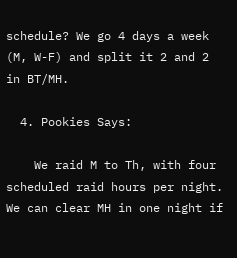schedule? We go 4 days a week (M, W-F) and split it 2 and 2 in BT/MH.

  4. Pookies Says:

    We raid M to Th, with four scheduled raid hours per night. We can clear MH in one night if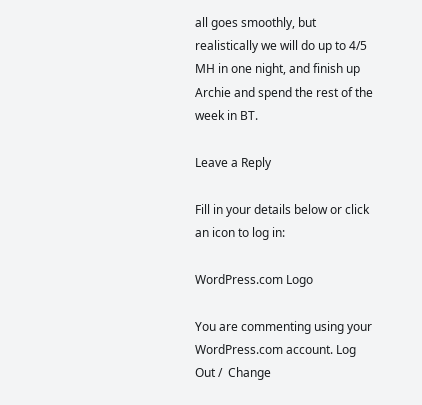all goes smoothly, but realistically we will do up to 4/5 MH in one night, and finish up Archie and spend the rest of the week in BT.

Leave a Reply

Fill in your details below or click an icon to log in:

WordPress.com Logo

You are commenting using your WordPress.com account. Log Out /  Change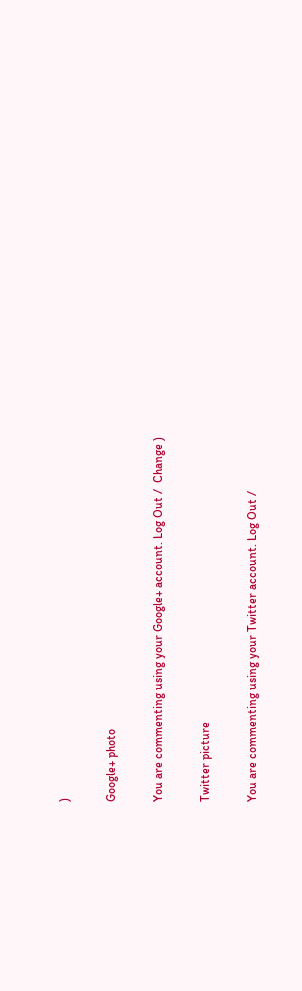)

Google+ photo

You are commenting using your Google+ account. Log Out /  Change )

Twitter picture

You are commenting using your Twitter account. Log Out /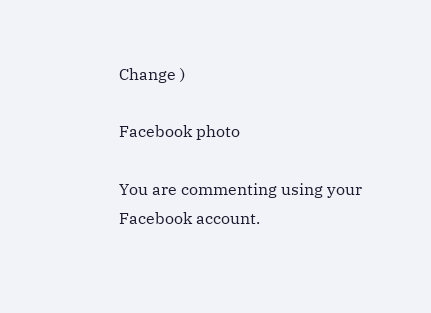Change )

Facebook photo

You are commenting using your Facebook account.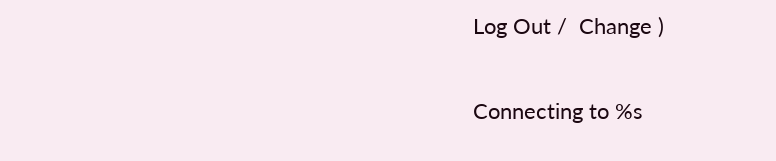Log Out /  Change )


Connecting to %s